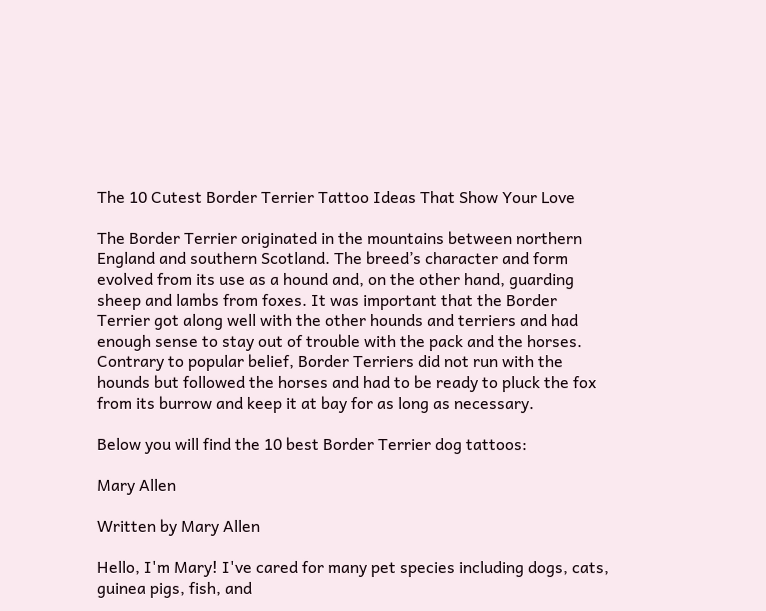The 10 Cutest Border Terrier Tattoo Ideas That Show Your Love

The Border Terrier originated in the mountains between northern England and southern Scotland. The breed’s character and form evolved from its use as a hound and, on the other hand, guarding sheep and lambs from foxes. It was important that the Border Terrier got along well with the other hounds and terriers and had enough sense to stay out of trouble with the pack and the horses. Contrary to popular belief, Border Terriers did not run with the hounds but followed the horses and had to be ready to pluck the fox from its burrow and keep it at bay for as long as necessary.

Below you will find the 10 best Border Terrier dog tattoos:

Mary Allen

Written by Mary Allen

Hello, I'm Mary! I've cared for many pet species including dogs, cats, guinea pigs, fish, and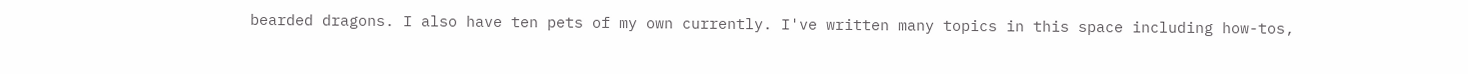bearded dragons. I also have ten pets of my own currently. I've written many topics in this space including how-tos,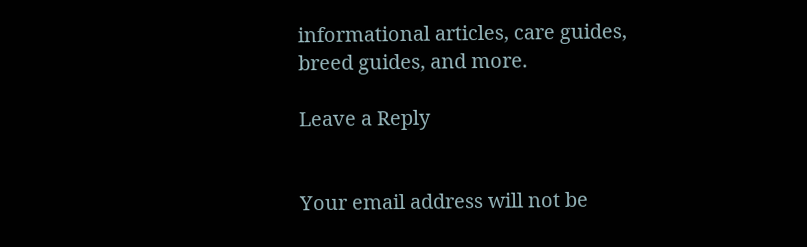informational articles, care guides, breed guides, and more.

Leave a Reply


Your email address will not be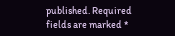published. Required fields are marked *